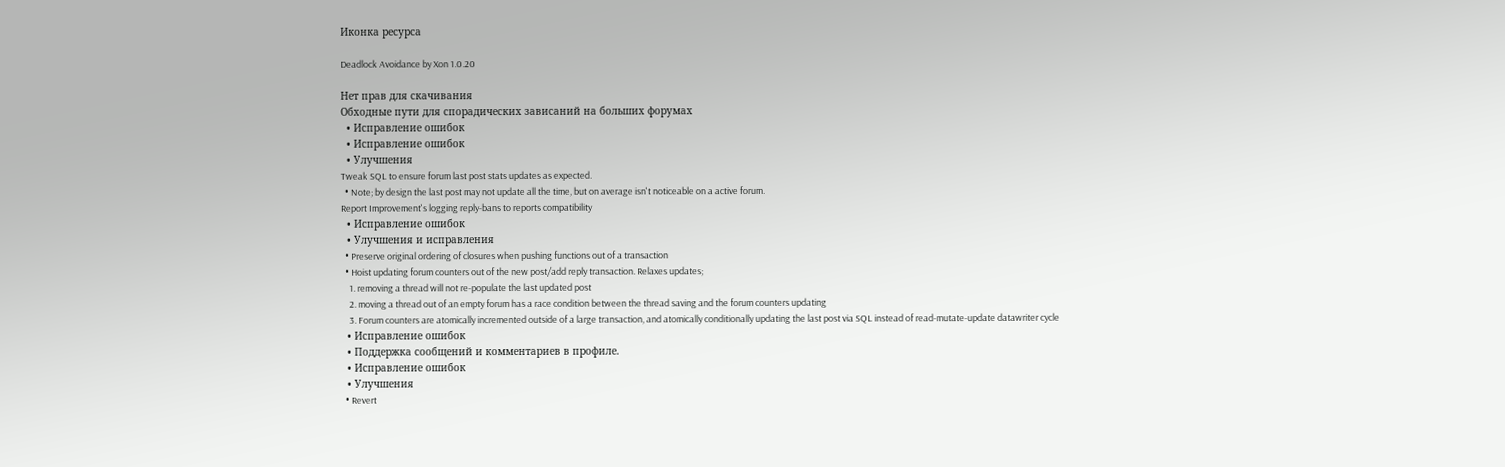Иконка ресурса

Deadlock Avoidance by Xon 1.0.20

Нет прав для скачивания
Обходные пути для спорадических зависаний на больших форумах
  • Исправление ошибок
  • Исправление ошибок
  • Улучшения
Tweak SQL to ensure forum last post stats updates as expected.
  • Note; by design the last post may not update all the time, but on average isn't noticeable on a active forum.
Report Improvement's logging reply-bans to reports compatibility
  • Исправление ошибок
  • Улучшения и исправления
  • Preserve original ordering of closures when pushing functions out of a transaction
  • Hoist updating forum counters out of the new post/add reply transaction. Relaxes updates;
    1. removing a thread will not re-populate the last updated post
    2. moving a thread out of an empty forum has a race condition between the thread saving and the forum counters updating
    3. Forum counters are atomically incremented outside of a large transaction, and atomically conditionally updating the last post via SQL instead of read-mutate-update datawriter cycle
  • Исправление ошибок
  • Поддержка сообщений и комментариев в профиле.
  • Исправление ошибок
  • Улучшения
  • Revert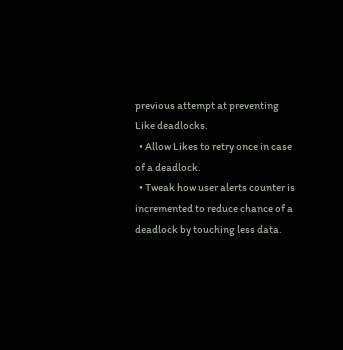previous attempt at preventing Like deadlocks.
  • Allow Likes to retry once in case of a deadlock.
  • Tweak how user alerts counter is incremented to reduce chance of a deadlock by touching less data.